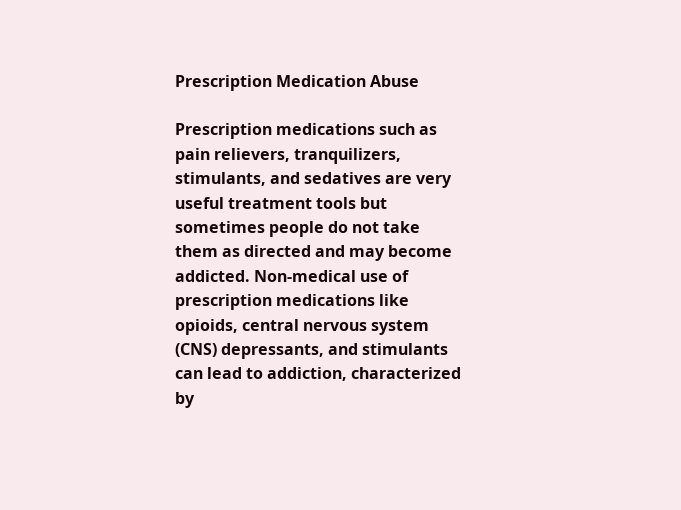Prescription Medication Abuse

Prescription medications such as pain relievers, tranquilizers, stimulants, and sedatives are very useful treatment tools but sometimes people do not take them as directed and may become addicted. Non-medical use of prescription medications like opioids, central nervous system (CNS) depressants, and stimulants can lead to addiction, characterized by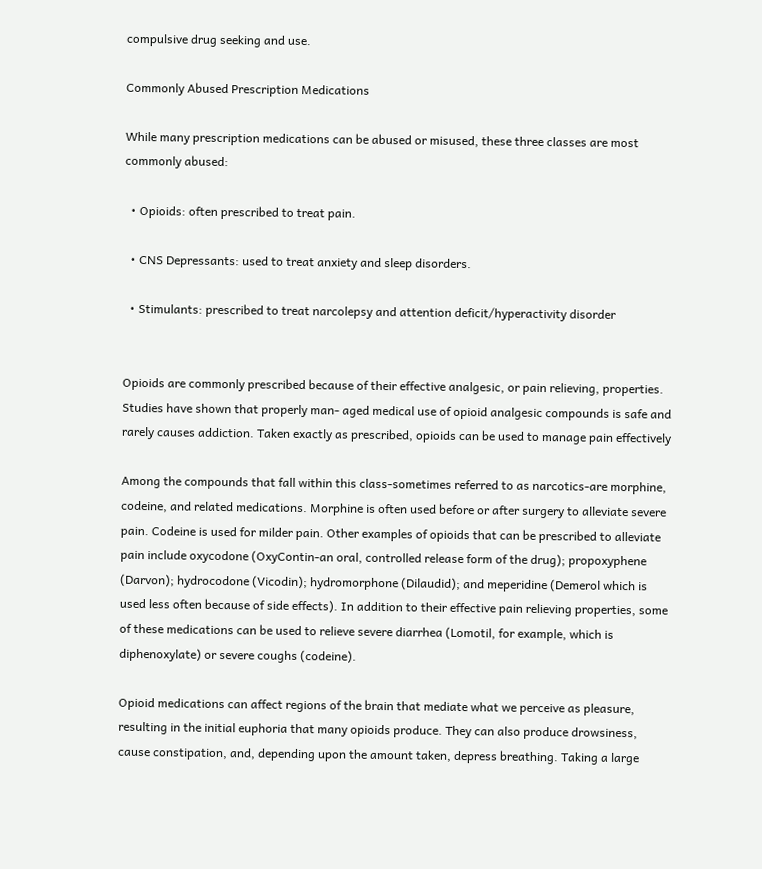compulsive drug seeking and use.

Commonly Abused Prescription Medications

While many prescription medications can be abused or misused, these three classes are most commonly abused:

  • Opioids: often prescribed to treat pain.

  • CNS Depressants: used to treat anxiety and sleep disorders.

  • Stimulants: prescribed to treat narcolepsy and attention deficit/hyperactivity disorder


Opioids are commonly prescribed because of their effective analgesic, or pain relieving, properties. Studies have shown that properly man- aged medical use of opioid analgesic compounds is safe and rarely causes addiction. Taken exactly as prescribed, opioids can be used to manage pain effectively

Among the compounds that fall within this class-sometimes referred to as narcotics-are morphine, codeine, and related medications. Morphine is often used before or after surgery to alleviate severe pain. Codeine is used for milder pain. Other examples of opioids that can be prescribed to alleviate pain include oxycodone (OxyContin-an oral, controlled release form of the drug); propoxyphene (Darvon); hydrocodone (Vicodin); hydromorphone (Dilaudid); and meperidine (Demerol which is used less often because of side effects). In addition to their effective pain relieving properties, some of these medications can be used to relieve severe diarrhea (Lomotil, for example, which is diphenoxylate) or severe coughs (codeine).

Opioid medications can affect regions of the brain that mediate what we perceive as pleasure, resulting in the initial euphoria that many opioids produce. They can also produce drowsiness, cause constipation, and, depending upon the amount taken, depress breathing. Taking a large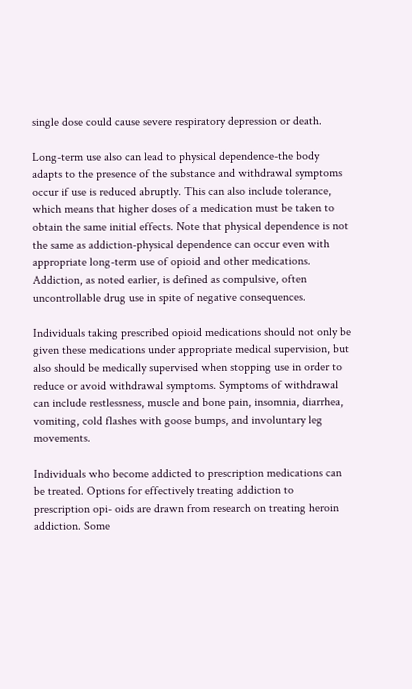single dose could cause severe respiratory depression or death.

Long-term use also can lead to physical dependence-the body adapts to the presence of the substance and withdrawal symptoms occur if use is reduced abruptly. This can also include tolerance, which means that higher doses of a medication must be taken to obtain the same initial effects. Note that physical dependence is not the same as addiction-physical dependence can occur even with appropriate long-term use of opioid and other medications. Addiction, as noted earlier, is defined as compulsive, often uncontrollable drug use in spite of negative consequences.

Individuals taking prescribed opioid medications should not only be given these medications under appropriate medical supervision, but also should be medically supervised when stopping use in order to reduce or avoid withdrawal symptoms. Symptoms of withdrawal can include restlessness, muscle and bone pain, insomnia, diarrhea, vomiting, cold flashes with goose bumps, and involuntary leg movements.

Individuals who become addicted to prescription medications can be treated. Options for effectively treating addiction to prescription opi- oids are drawn from research on treating heroin addiction. Some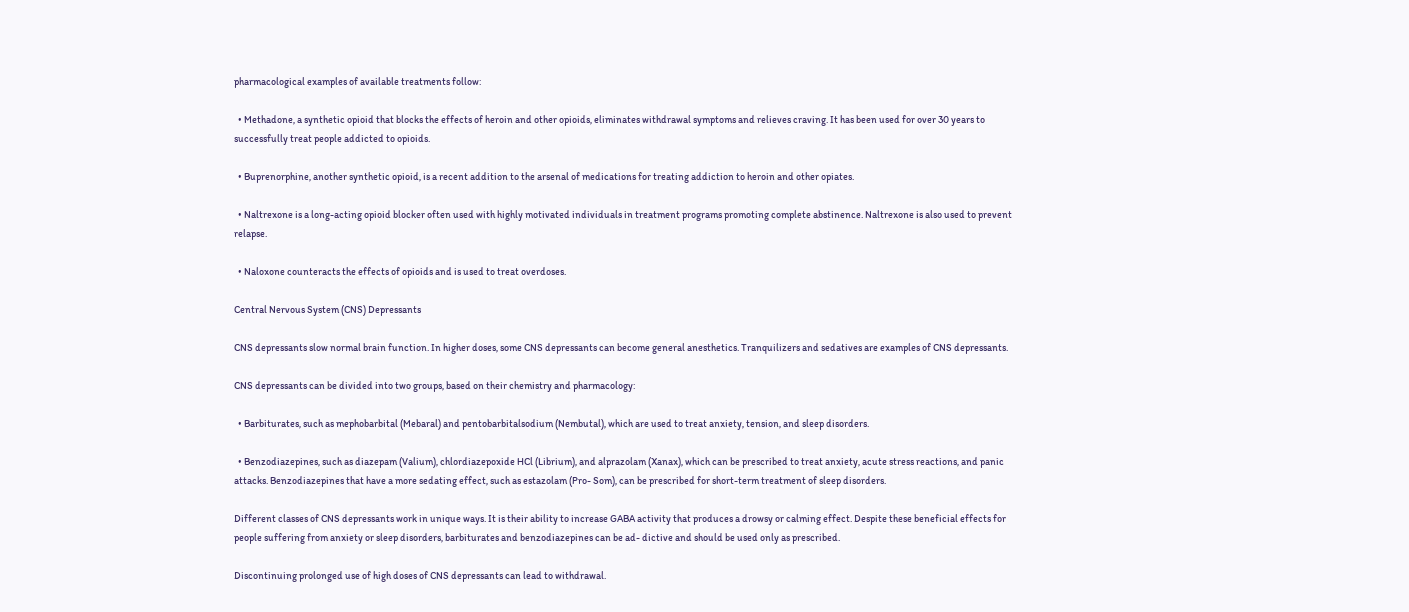pharmacological examples of available treatments follow:

  • Methadone, a synthetic opioid that blocks the effects of heroin and other opioids, eliminates withdrawal symptoms and relieves craving. It has been used for over 30 years to successfully treat people addicted to opioids.

  • Buprenorphine, another synthetic opioid, is a recent addition to the arsenal of medications for treating addiction to heroin and other opiates.

  • Naltrexone is a long-acting opioid blocker often used with highly motivated individuals in treatment programs promoting complete abstinence. Naltrexone is also used to prevent relapse.

  • Naloxone counteracts the effects of opioids and is used to treat overdoses.

Central Nervous System (CNS) Depressants

CNS depressants slow normal brain function. In higher doses, some CNS depressants can become general anesthetics. Tranquilizers and sedatives are examples of CNS depressants.

CNS depressants can be divided into two groups, based on their chemistry and pharmacology:

  • Barbiturates, such as mephobarbital (Mebaral) and pentobarbitalsodium (Nembutal), which are used to treat anxiety, tension, and sleep disorders.

  • Benzodiazepines, such as diazepam (Valium), chlordiazepoxide HCl (Librium), and alprazolam (Xanax), which can be prescribed to treat anxiety, acute stress reactions, and panic attacks. Benzodiazepines that have a more sedating effect, such as estazolam (Pro- Som), can be prescribed for short-term treatment of sleep disorders.

Different classes of CNS depressants work in unique ways. It is their ability to increase GABA activity that produces a drowsy or calming effect. Despite these beneficial effects for people suffering from anxiety or sleep disorders, barbiturates and benzodiazepines can be ad- dictive and should be used only as prescribed.

Discontinuing prolonged use of high doses of CNS depressants can lead to withdrawal.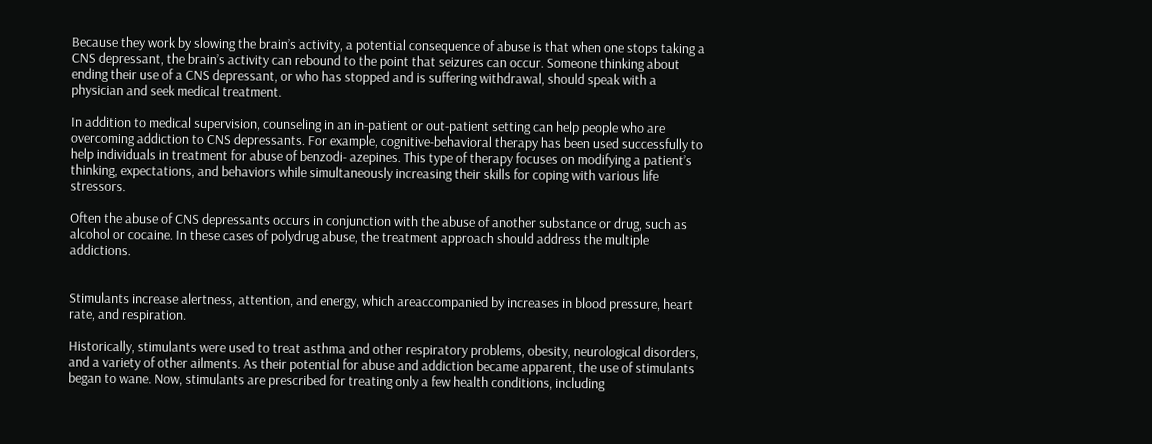Because they work by slowing the brain’s activity, a potential consequence of abuse is that when one stops taking a CNS depressant, the brain’s activity can rebound to the point that seizures can occur. Someone thinking about ending their use of a CNS depressant, or who has stopped and is suffering withdrawal, should speak with a physician and seek medical treatment.

In addition to medical supervision, counseling in an in-patient or out-patient setting can help people who are overcoming addiction to CNS depressants. For example, cognitive-behavioral therapy has been used successfully to help individuals in treatment for abuse of benzodi- azepines. This type of therapy focuses on modifying a patient’s thinking, expectations, and behaviors while simultaneously increasing their skills for coping with various life stressors.

Often the abuse of CNS depressants occurs in conjunction with the abuse of another substance or drug, such as alcohol or cocaine. In these cases of polydrug abuse, the treatment approach should address the multiple addictions.


Stimulants increase alertness, attention, and energy, which areaccompanied by increases in blood pressure, heart rate, and respiration.

Historically, stimulants were used to treat asthma and other respiratory problems, obesity, neurological disorders, and a variety of other ailments. As their potential for abuse and addiction became apparent, the use of stimulants began to wane. Now, stimulants are prescribed for treating only a few health conditions, including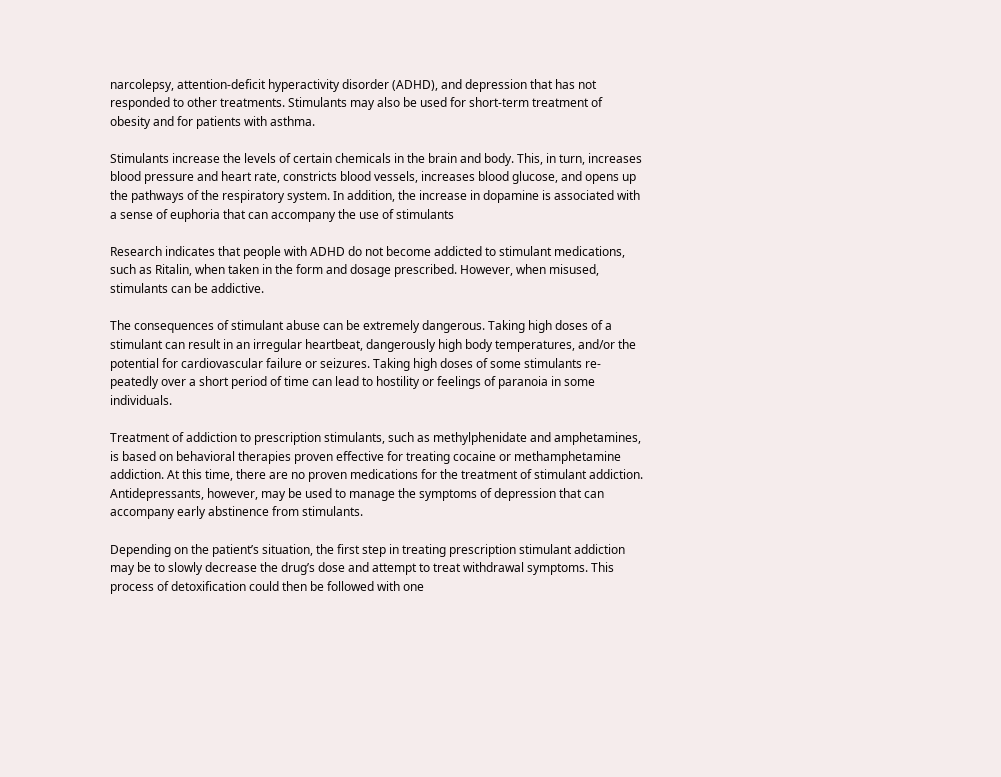narcolepsy, attention-deficit hyperactivity disorder (ADHD), and depression that has not responded to other treatments. Stimulants may also be used for short-term treatment of obesity and for patients with asthma.

Stimulants increase the levels of certain chemicals in the brain and body. This, in turn, increases blood pressure and heart rate, constricts blood vessels, increases blood glucose, and opens up the pathways of the respiratory system. In addition, the increase in dopamine is associated with a sense of euphoria that can accompany the use of stimulants

Research indicates that people with ADHD do not become addicted to stimulant medications, such as Ritalin, when taken in the form and dosage prescribed. However, when misused, stimulants can be addictive.

The consequences of stimulant abuse can be extremely dangerous. Taking high doses of a stimulant can result in an irregular heartbeat, dangerously high body temperatures, and/or the potential for cardiovascular failure or seizures. Taking high doses of some stimulants re- peatedly over a short period of time can lead to hostility or feelings of paranoia in some individuals.

Treatment of addiction to prescription stimulants, such as methylphenidate and amphetamines, is based on behavioral therapies proven effective for treating cocaine or methamphetamine addiction. At this time, there are no proven medications for the treatment of stimulant addiction. Antidepressants, however, may be used to manage the symptoms of depression that can accompany early abstinence from stimulants.

Depending on the patient’s situation, the first step in treating prescription stimulant addiction may be to slowly decrease the drug’s dose and attempt to treat withdrawal symptoms. This process of detoxification could then be followed with one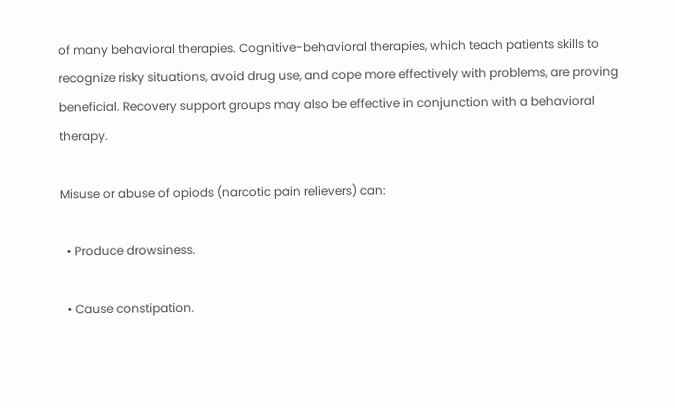of many behavioral therapies. Cognitive-behavioral therapies, which teach patients skills to recognize risky situations, avoid drug use, and cope more effectively with problems, are proving beneficial. Recovery support groups may also be effective in conjunction with a behavioral therapy.

Misuse or abuse of opiods (narcotic pain relievers) can:

  • Produce drowsiness.

  • Cause constipation.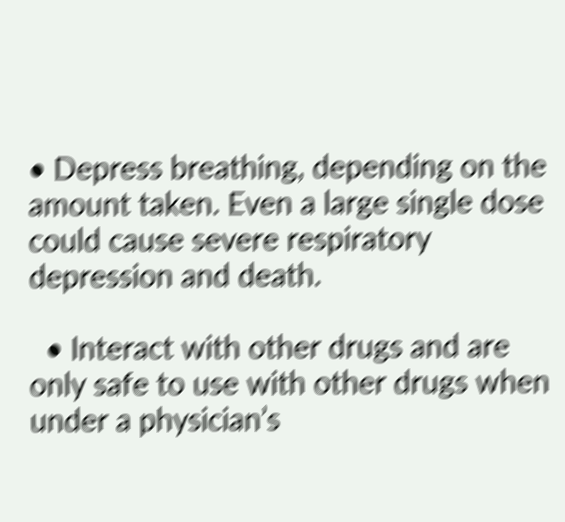• Depress breathing, depending on the amount taken. Even a large single dose could cause severe respiratory depression and death.

  • Interact with other drugs and are only safe to use with other drugs when under a physician’s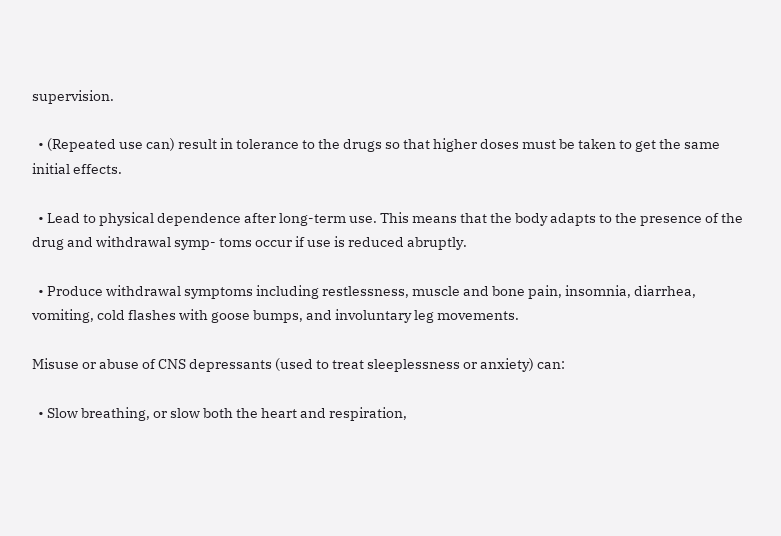supervision.

  • (Repeated use can) result in tolerance to the drugs so that higher doses must be taken to get the same initial effects.

  • Lead to physical dependence after long-term use. This means that the body adapts to the presence of the drug and withdrawal symp- toms occur if use is reduced abruptly.

  • Produce withdrawal symptoms including restlessness, muscle and bone pain, insomnia, diarrhea, vomiting, cold flashes with goose bumps, and involuntary leg movements.

Misuse or abuse of CNS depressants (used to treat sleeplessness or anxiety) can:

  • Slow breathing, or slow both the heart and respiration,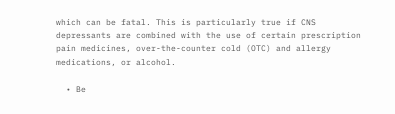which can be fatal. This is particularly true if CNS depressants are combined with the use of certain prescription pain medicines, over-the-counter cold (OTC) and allergy medications, or alcohol.

  • Be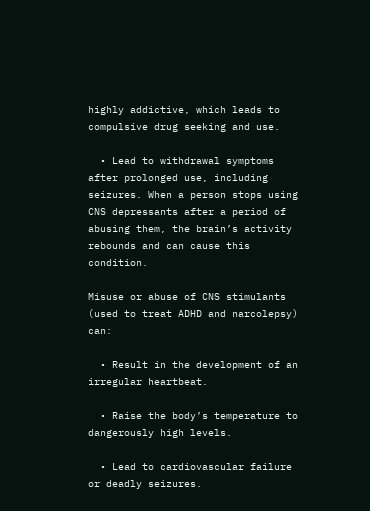highly addictive, which leads to compulsive drug seeking and use.

  • Lead to withdrawal symptoms after prolonged use, including seizures. When a person stops using CNS depressants after a period of abusing them, the brain’s activity rebounds and can cause this condition.

Misuse or abuse of CNS stimulants (used to treat ADHD and narcolepsy) can:

  • Result in the development of an irregular heartbeat.

  • Raise the body’s temperature to dangerously high levels.

  • Lead to cardiovascular failure or deadly seizures.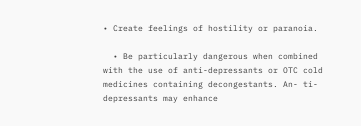• Create feelings of hostility or paranoia.

  • Be particularly dangerous when combined with the use of anti-depressants or OTC cold medicines containing decongestants. An- ti-depressants may enhance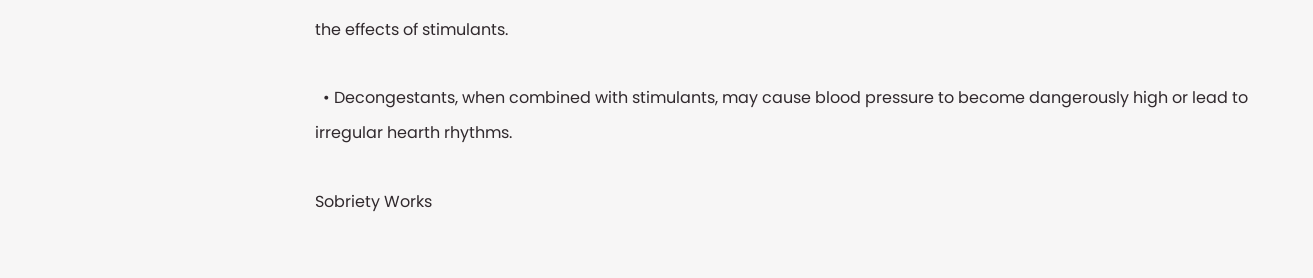the effects of stimulants.

  • Decongestants, when combined with stimulants, may cause blood pressure to become dangerously high or lead to irregular hearth rhythms.

Sobriety Works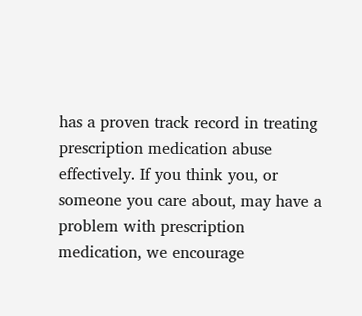has a proven track record in treating prescription medication abuse effectively. If you think you, or someone you care about, may have a problem with prescription medication, we encourage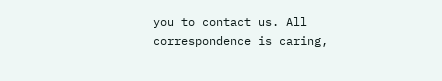you to contact us. All correspondence is caring,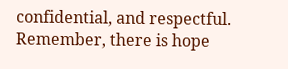confidential, and respectful. Remember, there is hope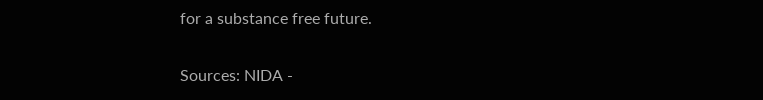for a substance free future.

Sources: NIDA -